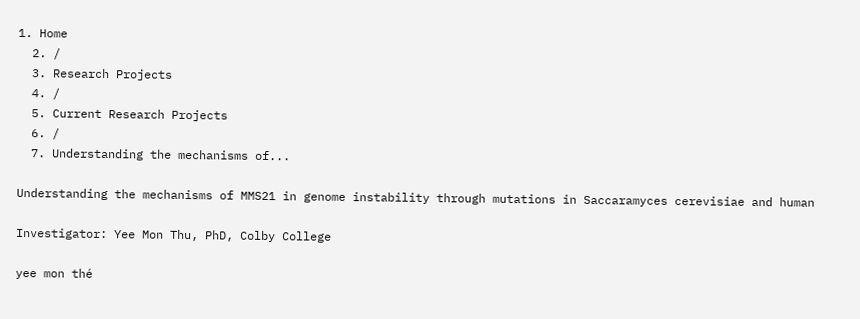1. Home
  2. /
  3. Research Projects
  4. /
  5. Current Research Projects
  6. /
  7. Understanding the mechanisms of...

Understanding the mechanisms of MMS21 in genome instability through mutations in Saccaramyces cerevisiae and human

Investigator: Yee Mon Thu, PhD, Colby College

yee mon thé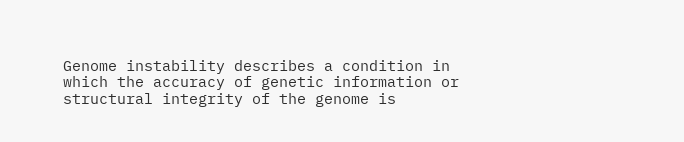Genome instability describes a condition in which the accuracy of genetic information or structural integrity of the genome is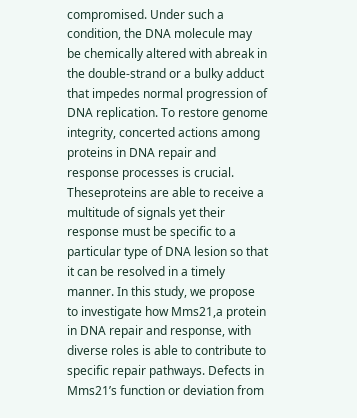compromised. Under such a condition, the DNA molecule may be chemically altered with abreak in the double-strand or a bulky adduct that impedes normal progression of DNA replication. To restore genome integrity, concerted actions among proteins in DNA repair and response processes is crucial. Theseproteins are able to receive a multitude of signals yet their response must be specific to a particular type of DNA lesion so that it can be resolved in a timely manner. In this study, we propose to investigate how Mms21,a protein in DNA repair and response, with diverse roles is able to contribute to specific repair pathways. Defects in Mms21’s function or deviation from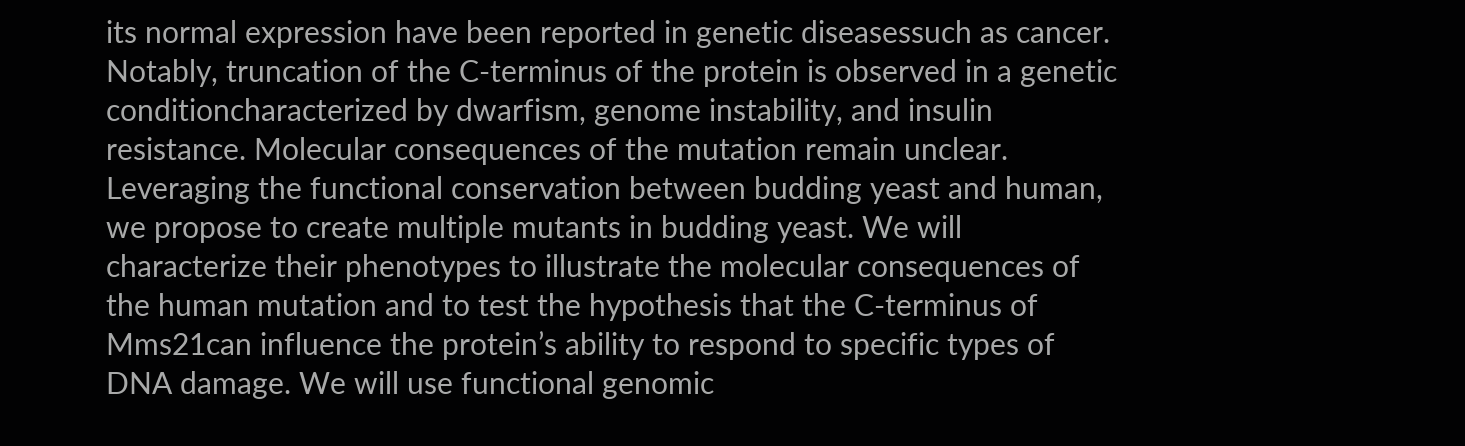its normal expression have been reported in genetic diseasessuch as cancer. Notably, truncation of the C-terminus of the protein is observed in a genetic conditioncharacterized by dwarfism, genome instability, and insulin resistance. Molecular consequences of the mutation remain unclear. Leveraging the functional conservation between budding yeast and human, we propose to create multiple mutants in budding yeast. We will characterize their phenotypes to illustrate the molecular consequences of the human mutation and to test the hypothesis that the C-terminus of Mms21can influence the protein’s ability to respond to specific types of DNA damage. We will use functional genomic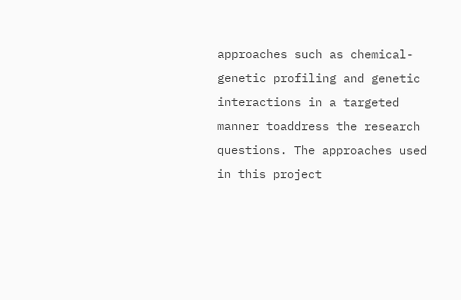approaches such as chemical-genetic profiling and genetic interactions in a targeted manner toaddress the research questions. The approaches used in this project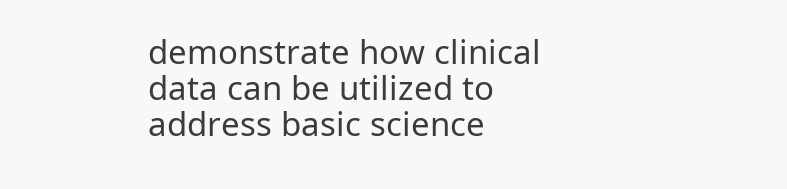demonstrate how clinical data can be utilized to address basic science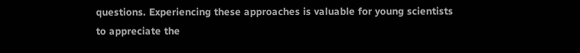questions. Experiencing these approaches is valuable for young scientists to appreciate the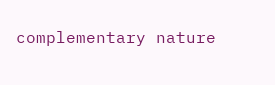complementary nature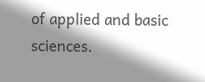of applied and basic sciences.